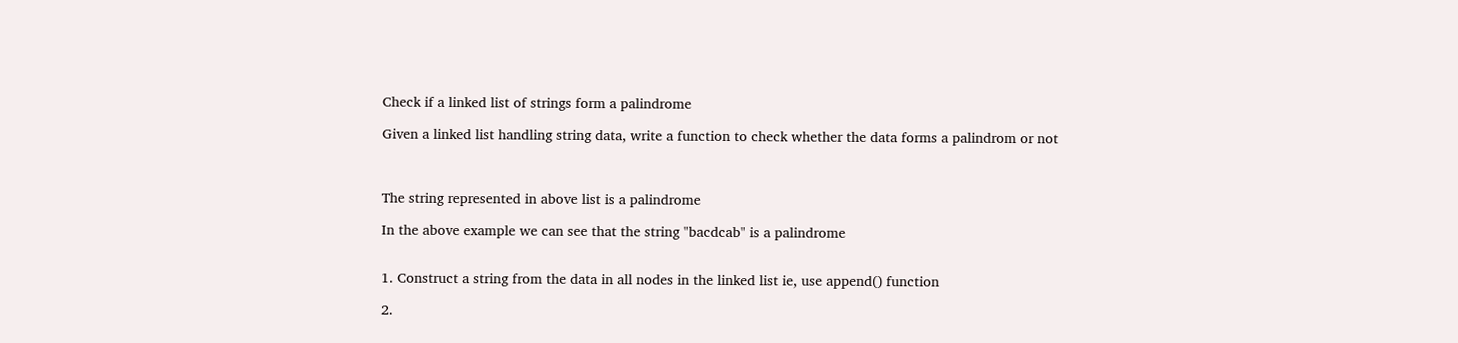Check if a linked list of strings form a palindrome

Given a linked list handling string data, write a function to check whether the data forms a palindrom or not



The string represented in above list is a palindrome

In the above example we can see that the string "bacdcab" is a palindrome


1. Construct a string from the data in all nodes in the linked list ie, use append() function

2.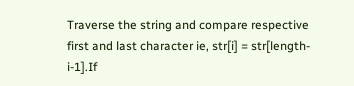Traverse the string and compare respective first and last character ie, str[i] = str[length-i-1].If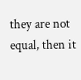they are not equal, then it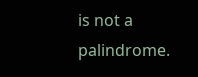is not a palindrome.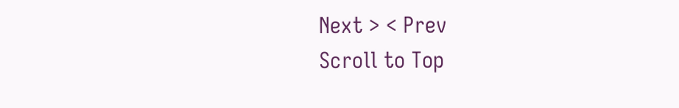Next > < Prev
Scroll to Top